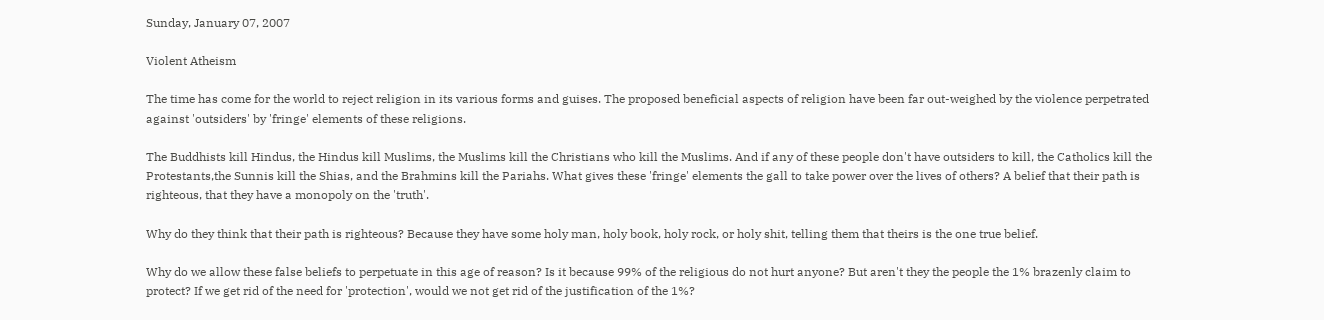Sunday, January 07, 2007

Violent Atheism

The time has come for the world to reject religion in its various forms and guises. The proposed beneficial aspects of religion have been far out-weighed by the violence perpetrated against 'outsiders' by 'fringe' elements of these religions.

The Buddhists kill Hindus, the Hindus kill Muslims, the Muslims kill the Christians who kill the Muslims. And if any of these people don't have outsiders to kill, the Catholics kill the Protestants,the Sunnis kill the Shias, and the Brahmins kill the Pariahs. What gives these 'fringe' elements the gall to take power over the lives of others? A belief that their path is righteous, that they have a monopoly on the 'truth'.

Why do they think that their path is righteous? Because they have some holy man, holy book, holy rock, or holy shit, telling them that theirs is the one true belief.

Why do we allow these false beliefs to perpetuate in this age of reason? Is it because 99% of the religious do not hurt anyone? But aren't they the people the 1% brazenly claim to protect? If we get rid of the need for 'protection', would we not get rid of the justification of the 1%?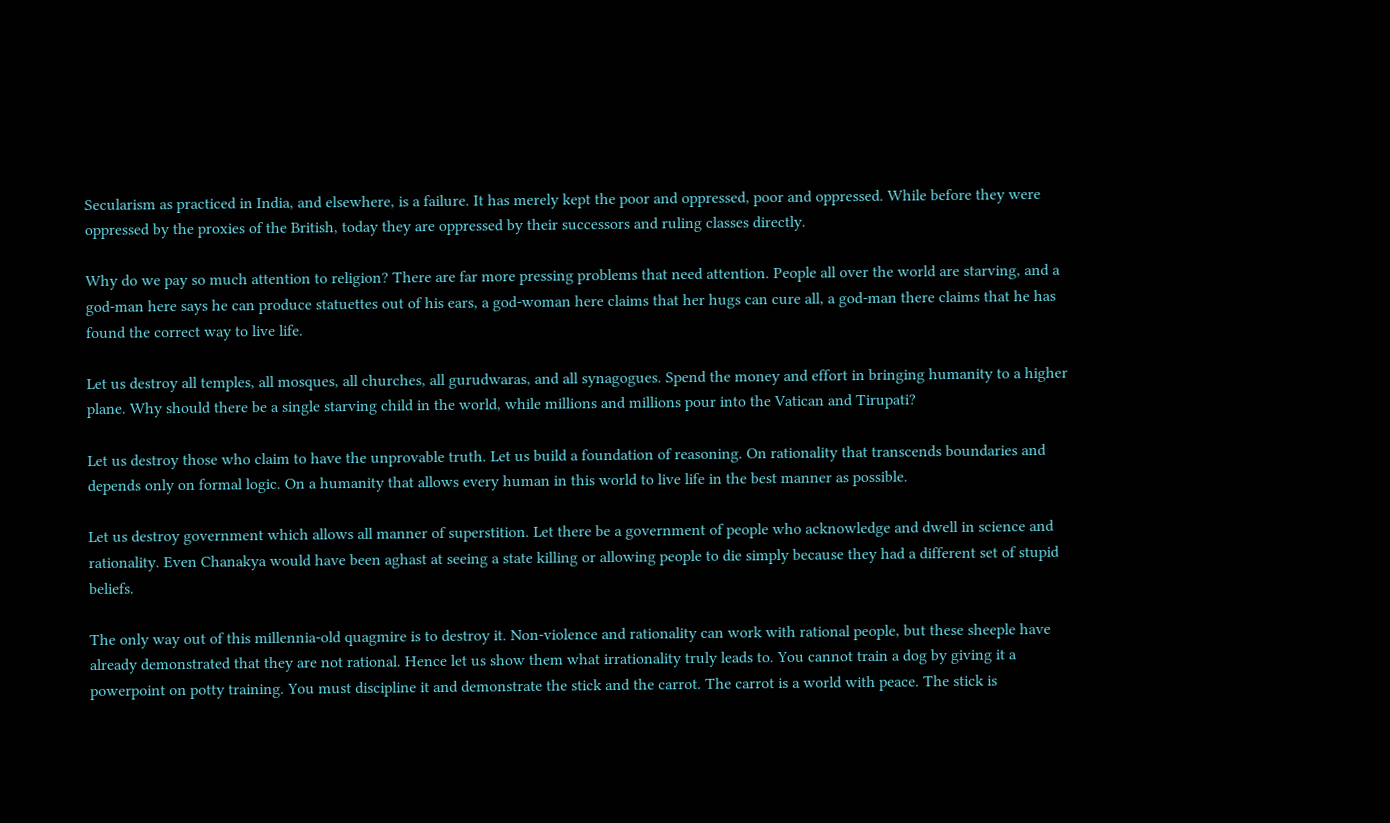Secularism as practiced in India, and elsewhere, is a failure. It has merely kept the poor and oppressed, poor and oppressed. While before they were oppressed by the proxies of the British, today they are oppressed by their successors and ruling classes directly.

Why do we pay so much attention to religion? There are far more pressing problems that need attention. People all over the world are starving, and a god-man here says he can produce statuettes out of his ears, a god-woman here claims that her hugs can cure all, a god-man there claims that he has found the correct way to live life.

Let us destroy all temples, all mosques, all churches, all gurudwaras, and all synagogues. Spend the money and effort in bringing humanity to a higher plane. Why should there be a single starving child in the world, while millions and millions pour into the Vatican and Tirupati?

Let us destroy those who claim to have the unprovable truth. Let us build a foundation of reasoning. On rationality that transcends boundaries and depends only on formal logic. On a humanity that allows every human in this world to live life in the best manner as possible.

Let us destroy government which allows all manner of superstition. Let there be a government of people who acknowledge and dwell in science and rationality. Even Chanakya would have been aghast at seeing a state killing or allowing people to die simply because they had a different set of stupid beliefs.

The only way out of this millennia-old quagmire is to destroy it. Non-violence and rationality can work with rational people, but these sheeple have already demonstrated that they are not rational. Hence let us show them what irrationality truly leads to. You cannot train a dog by giving it a powerpoint on potty training. You must discipline it and demonstrate the stick and the carrot. The carrot is a world with peace. The stick is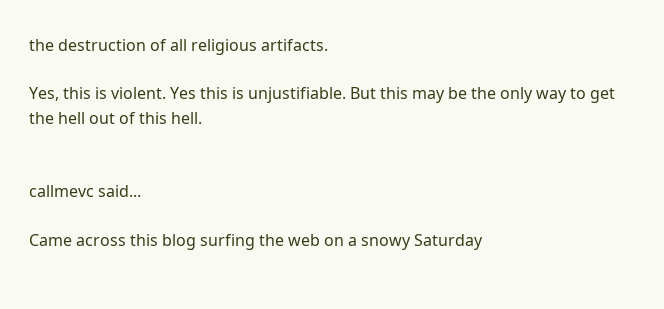the destruction of all religious artifacts.

Yes, this is violent. Yes this is unjustifiable. But this may be the only way to get the hell out of this hell.


callmevc said...

Came across this blog surfing the web on a snowy Saturday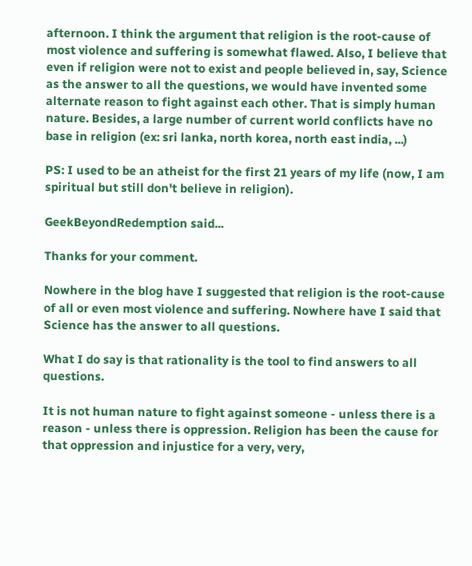afternoon. I think the argument that religion is the root-cause of most violence and suffering is somewhat flawed. Also, I believe that even if religion were not to exist and people believed in, say, Science as the answer to all the questions, we would have invented some alternate reason to fight against each other. That is simply human nature. Besides, a large number of current world conflicts have no base in religion (ex: sri lanka, north korea, north east india, ...)

PS: I used to be an atheist for the first 21 years of my life (now, I am spiritual but still don't believe in religion).

GeekBeyondRedemption said...

Thanks for your comment.

Nowhere in the blog have I suggested that religion is the root-cause of all or even most violence and suffering. Nowhere have I said that Science has the answer to all questions.

What I do say is that rationality is the tool to find answers to all questions.

It is not human nature to fight against someone - unless there is a reason - unless there is oppression. Religion has been the cause for that oppression and injustice for a very, very,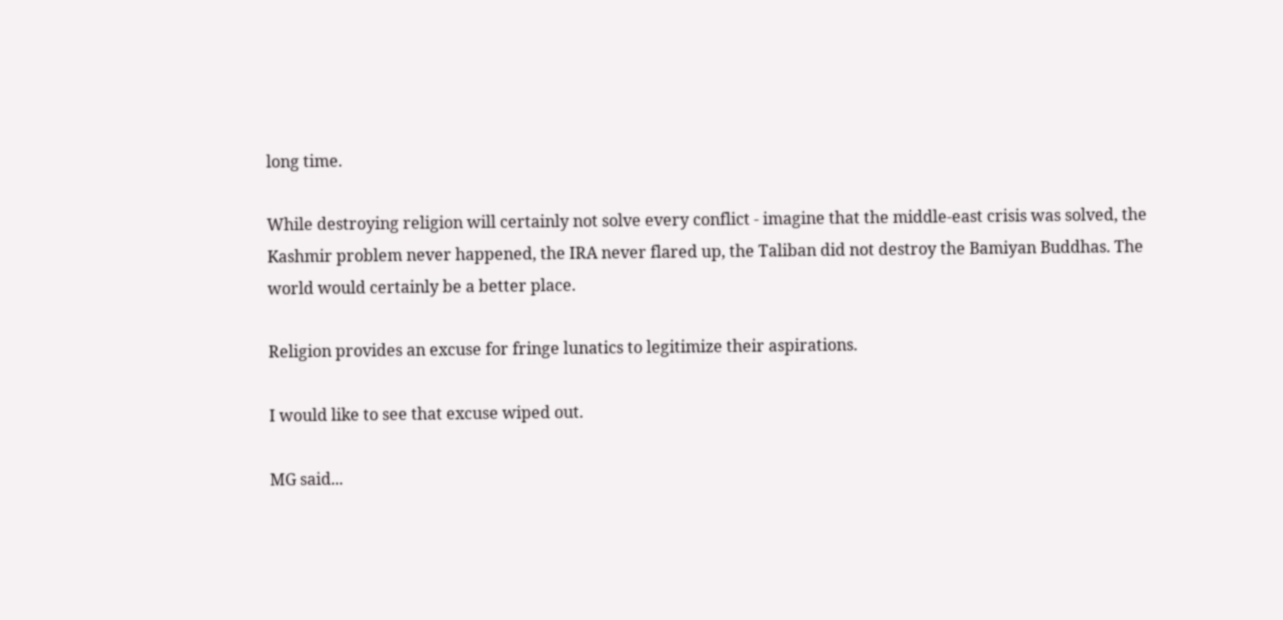long time.

While destroying religion will certainly not solve every conflict - imagine that the middle-east crisis was solved, the Kashmir problem never happened, the IRA never flared up, the Taliban did not destroy the Bamiyan Buddhas. The world would certainly be a better place.

Religion provides an excuse for fringe lunatics to legitimize their aspirations.

I would like to see that excuse wiped out.

MG said...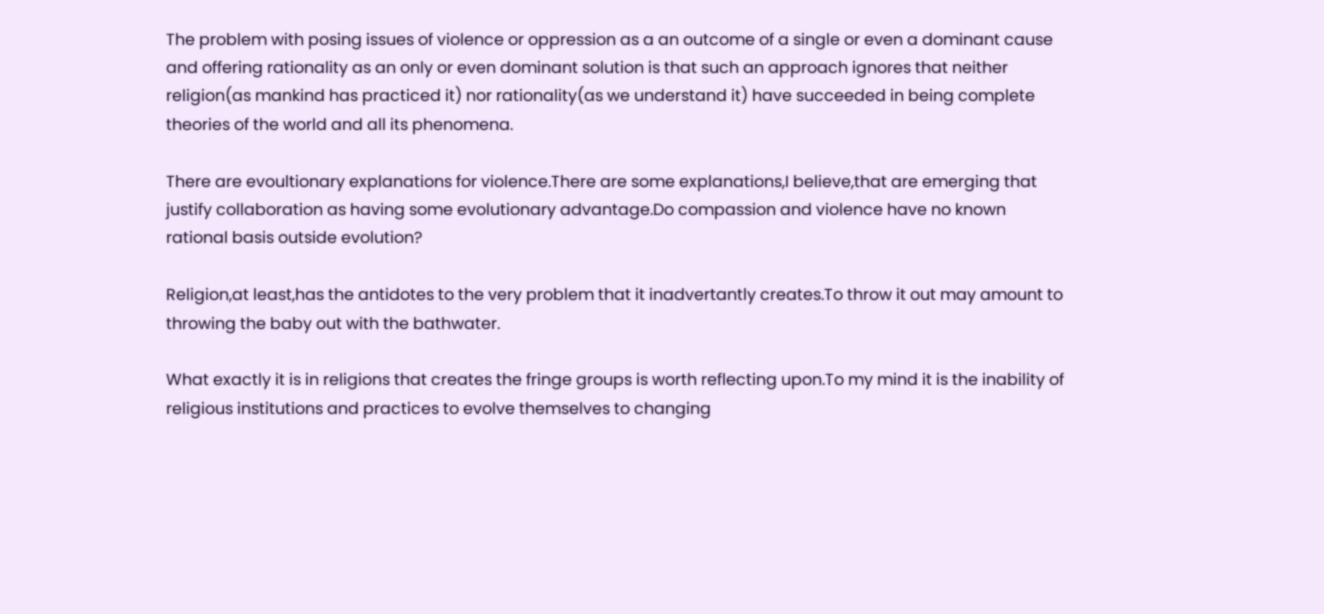The problem with posing issues of violence or oppression as a an outcome of a single or even a dominant cause and offering rationality as an only or even dominant solution is that such an approach ignores that neither religion(as mankind has practiced it) nor rationality(as we understand it) have succeeded in being complete theories of the world and all its phenomena.

There are evoultionary explanations for violence.There are some explanations,I believe,that are emerging that justify collaboration as having some evolutionary advantage.Do compassion and violence have no known rational basis outside evolution?

Religion,at least,has the antidotes to the very problem that it inadvertantly creates.To throw it out may amount to throwing the baby out with the bathwater.

What exactly it is in religions that creates the fringe groups is worth reflecting upon.To my mind it is the inability of religious institutions and practices to evolve themselves to changing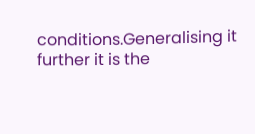conditions.Generalising it further it is the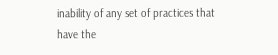inability of any set of practices that have the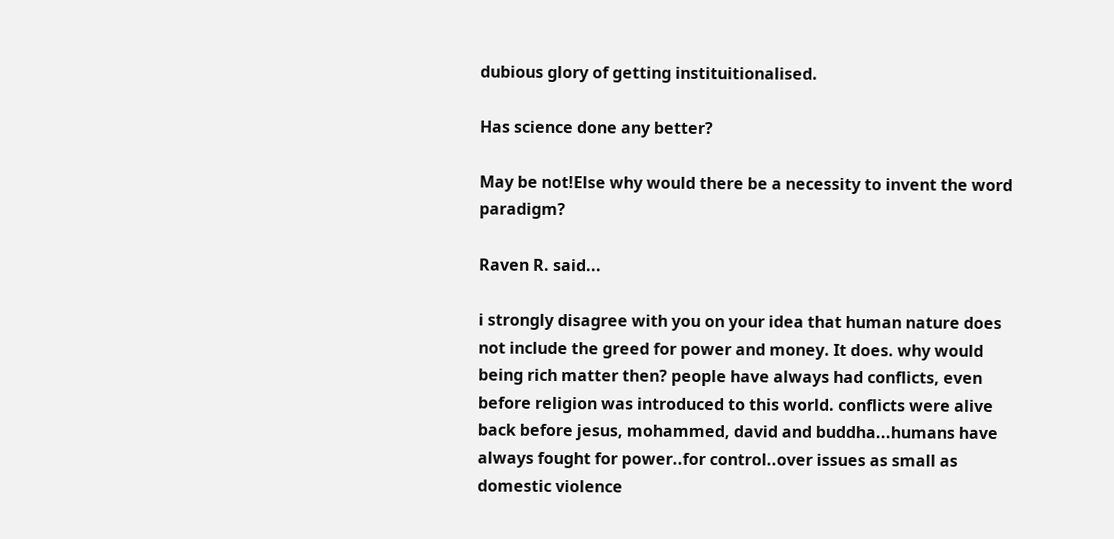dubious glory of getting instituitionalised.

Has science done any better?

May be not!Else why would there be a necessity to invent the word paradigm?

Raven R. said...

i strongly disagree with you on your idea that human nature does not include the greed for power and money. It does. why would being rich matter then? people have always had conflicts, even before religion was introduced to this world. conflicts were alive back before jesus, mohammed, david and buddha...humans have always fought for power..for control..over issues as small as domestic violence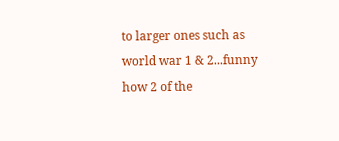to larger ones such as world war 1 & 2...funny how 2 of the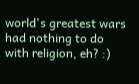world's greatest wars had nothing to do with religion, eh? :)